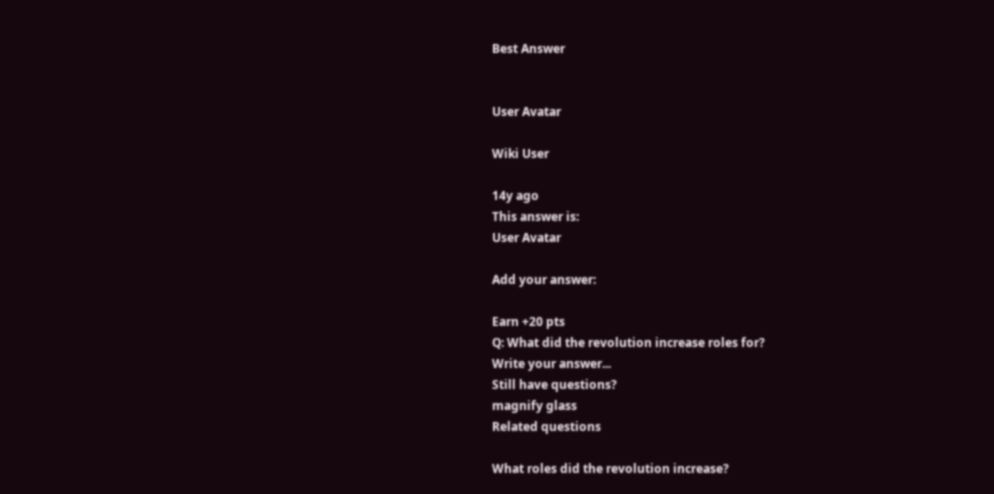Best Answer


User Avatar

Wiki User

14y ago
This answer is:
User Avatar

Add your answer:

Earn +20 pts
Q: What did the revolution increase roles for?
Write your answer...
Still have questions?
magnify glass
Related questions

What roles did the revolution increase?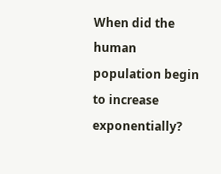When did the human population begin to increase exponentially?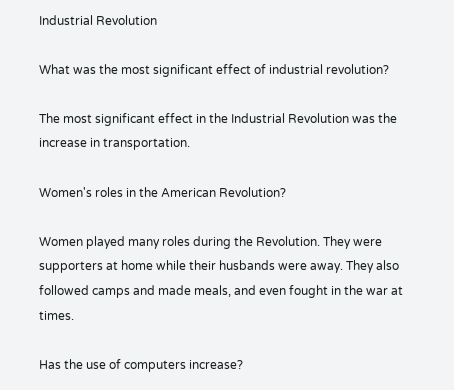Industrial Revolution

What was the most significant effect of industrial revolution?

The most significant effect in the Industrial Revolution was the increase in transportation.

Women's roles in the American Revolution?

Women played many roles during the Revolution. They were supporters at home while their husbands were away. They also followed camps and made meals, and even fought in the war at times.

Has the use of computers increase?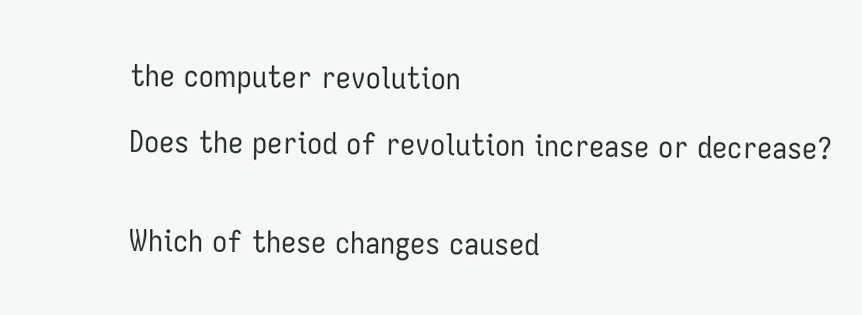the computer revolution

Does the period of revolution increase or decrease?


Which of these changes caused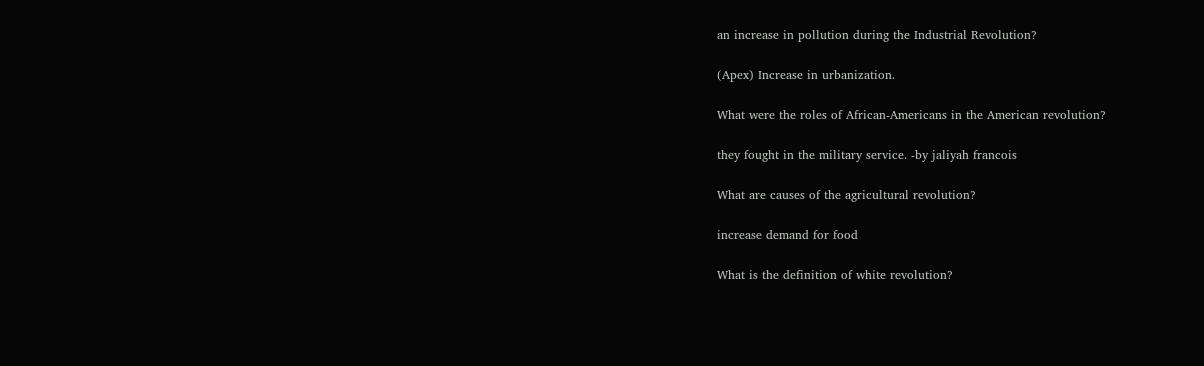an increase in pollution during the Industrial Revolution?

(Apex) Increase in urbanization.

What were the roles of African-Americans in the American revolution?

they fought in the military service. -by jaliyah francois

What are causes of the agricultural revolution?

increase demand for food

What is the definition of white revolution?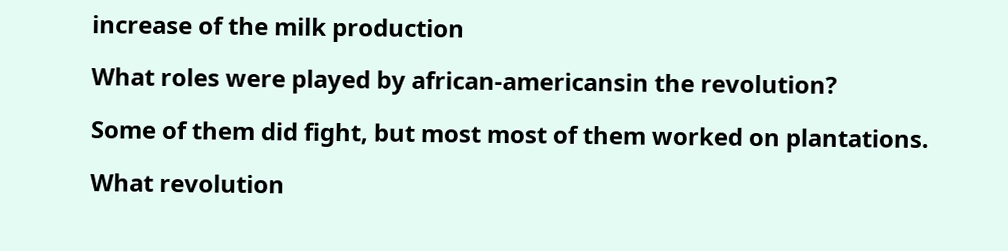increase of the milk production

What roles were played by african-americansin the revolution?

Some of them did fight, but most most of them worked on plantations.

What revolution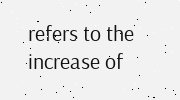refers to the increase of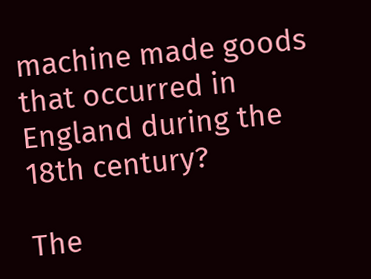machine made goods that occurred in England during the 18th century?

The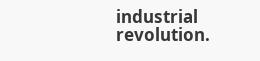industrial revolution.